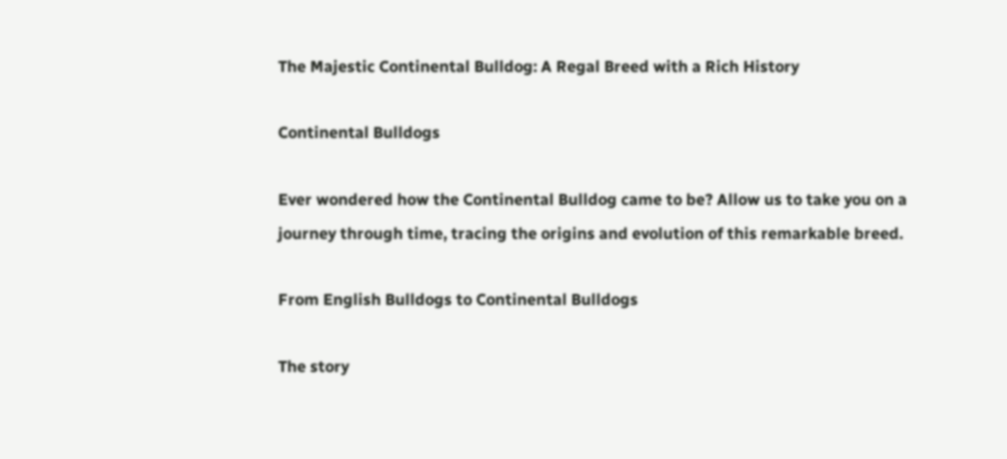The Majestic Continental Bulldog: A Regal Breed with a Rich History

Continental Bulldogs

Ever wondered how the Continental Bulldog came to be? Allow us to take you on a journey through time, tracing the origins and evolution of this remarkable breed.

From English Bulldogs to Continental Bulldogs

The story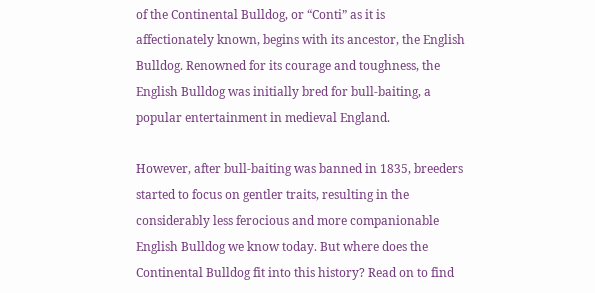of the Continental Bulldog, or “Conti” as it is affectionately known, begins with its ancestor, the English Bulldog. Renowned for its courage and toughness, the English Bulldog was initially bred for bull-baiting, a popular entertainment in medieval England.

However, after bull-baiting was banned in 1835, breeders started to focus on gentler traits, resulting in the considerably less ferocious and more companionable English Bulldog we know today. But where does the Continental Bulldog fit into this history? Read on to find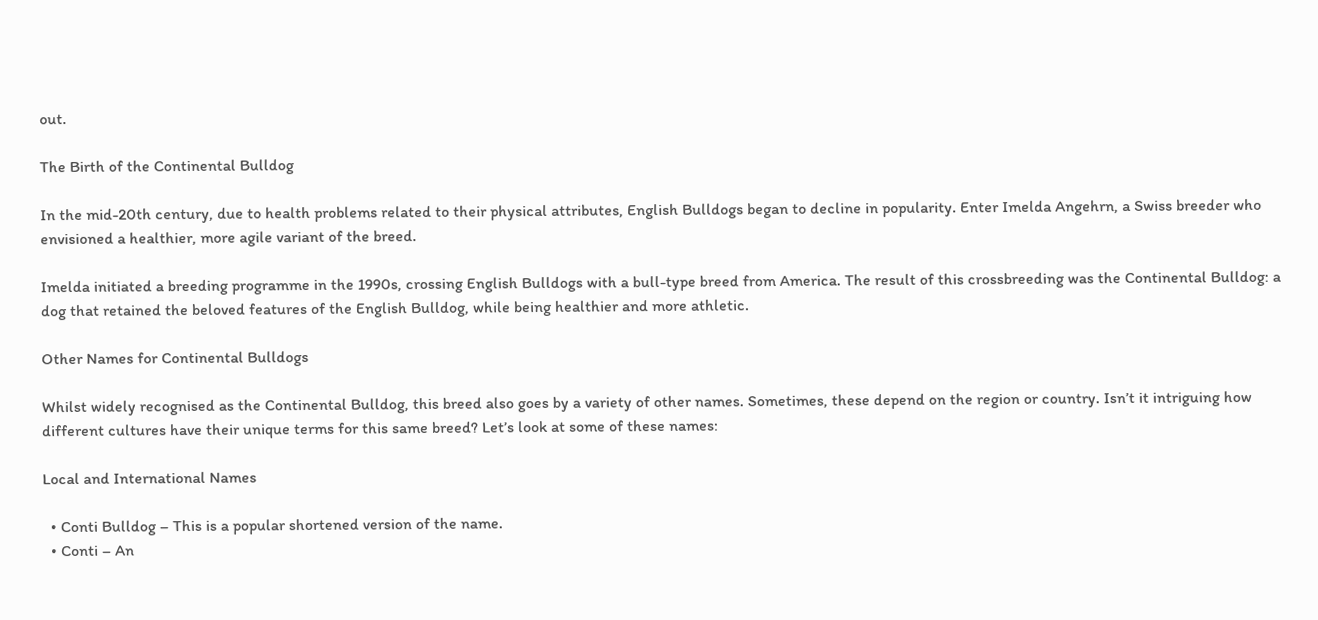out.

The Birth of the Continental Bulldog

In the mid-20th century, due to health problems related to their physical attributes, English Bulldogs began to decline in popularity. Enter Imelda Angehrn, a Swiss breeder who envisioned a healthier, more agile variant of the breed.

Imelda initiated a breeding programme in the 1990s, crossing English Bulldogs with a bull-type breed from America. The result of this crossbreeding was the Continental Bulldog: a dog that retained the beloved features of the English Bulldog, while being healthier and more athletic.

Other Names for Continental Bulldogs

Whilst widely recognised as the Continental Bulldog, this breed also goes by a variety of other names. Sometimes, these depend on the region or country. Isn’t it intriguing how different cultures have their unique terms for this same breed? Let’s look at some of these names:

Local and International Names

  • Conti Bulldog – This is a popular shortened version of the name.
  • Conti – An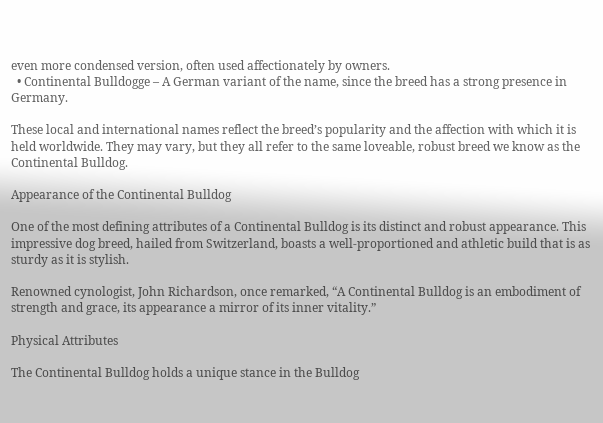even more condensed version, often used affectionately by owners.
  • Continental Bulldogge – A German variant of the name, since the breed has a strong presence in Germany.

These local and international names reflect the breed’s popularity and the affection with which it is held worldwide. They may vary, but they all refer to the same loveable, robust breed we know as the Continental Bulldog.

Appearance of the Continental Bulldog

One of the most defining attributes of a Continental Bulldog is its distinct and robust appearance. This impressive dog breed, hailed from Switzerland, boasts a well-proportioned and athletic build that is as sturdy as it is stylish.

Renowned cynologist, John Richardson, once remarked, “A Continental Bulldog is an embodiment of strength and grace, its appearance a mirror of its inner vitality.”

Physical Attributes

The Continental Bulldog holds a unique stance in the Bulldog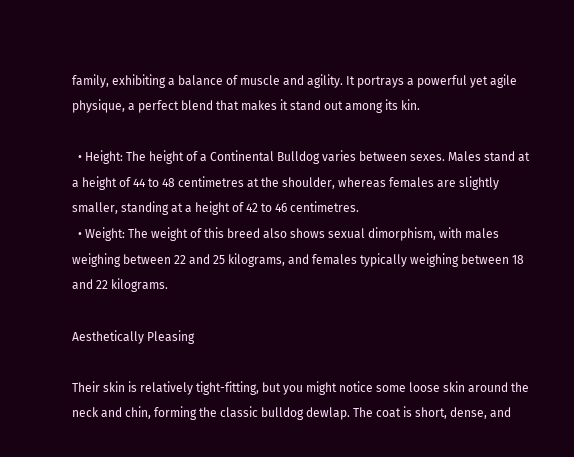family, exhibiting a balance of muscle and agility. It portrays a powerful yet agile physique, a perfect blend that makes it stand out among its kin.

  • Height: The height of a Continental Bulldog varies between sexes. Males stand at a height of 44 to 48 centimetres at the shoulder, whereas females are slightly smaller, standing at a height of 42 to 46 centimetres.
  • Weight: The weight of this breed also shows sexual dimorphism, with males weighing between 22 and 25 kilograms, and females typically weighing between 18 and 22 kilograms.

Aesthetically Pleasing

Their skin is relatively tight-fitting, but you might notice some loose skin around the neck and chin, forming the classic bulldog dewlap. The coat is short, dense, and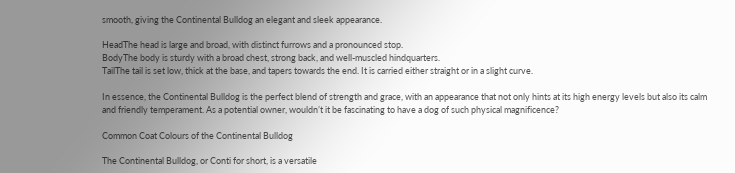smooth, giving the Continental Bulldog an elegant and sleek appearance.

HeadThe head is large and broad, with distinct furrows and a pronounced stop.
BodyThe body is sturdy with a broad chest, strong back, and well-muscled hindquarters.
TailThe tail is set low, thick at the base, and tapers towards the end. It is carried either straight or in a slight curve.

In essence, the Continental Bulldog is the perfect blend of strength and grace, with an appearance that not only hints at its high energy levels but also its calm and friendly temperament. As a potential owner, wouldn’t it be fascinating to have a dog of such physical magnificence?

Common Coat Colours of the Continental Bulldog

The Continental Bulldog, or Conti for short, is a versatile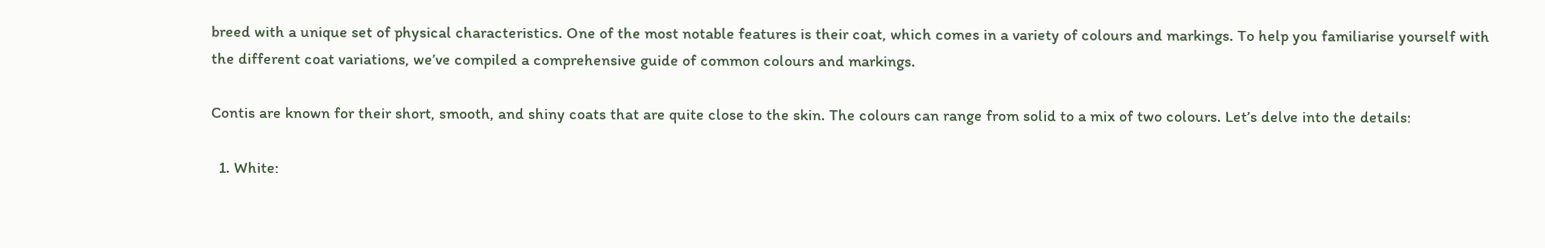breed with a unique set of physical characteristics. One of the most notable features is their coat, which comes in a variety of colours and markings. To help you familiarise yourself with the different coat variations, we’ve compiled a comprehensive guide of common colours and markings.

Contis are known for their short, smooth, and shiny coats that are quite close to the skin. The colours can range from solid to a mix of two colours. Let’s delve into the details:

  1. White: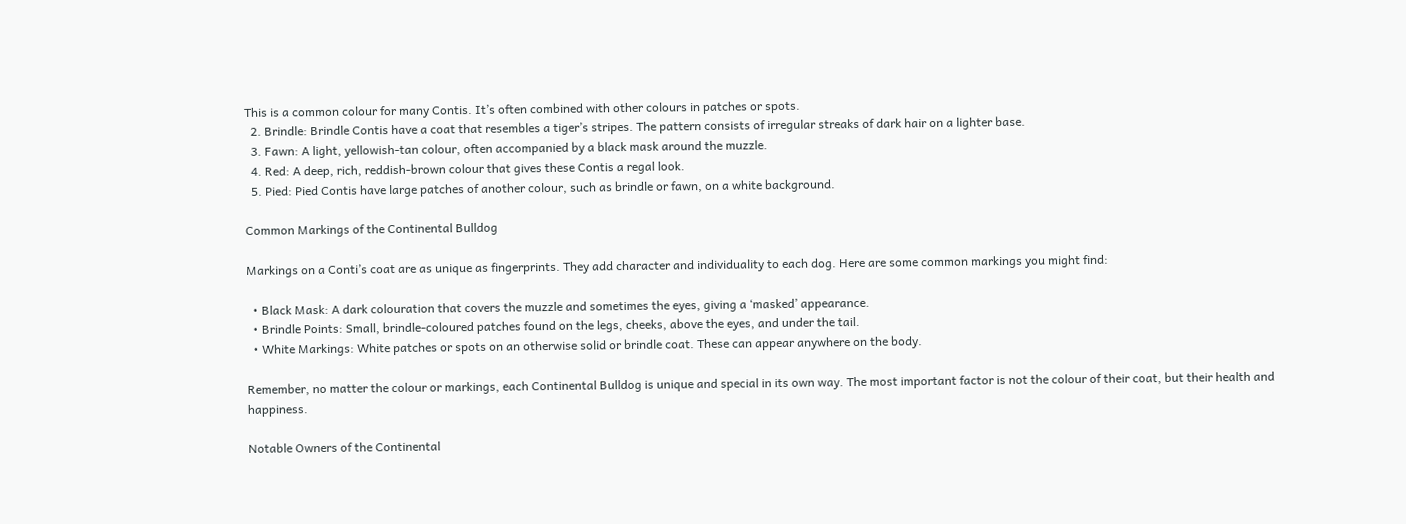This is a common colour for many Contis. It’s often combined with other colours in patches or spots.
  2. Brindle: Brindle Contis have a coat that resembles a tiger’s stripes. The pattern consists of irregular streaks of dark hair on a lighter base.
  3. Fawn: A light, yellowish-tan colour, often accompanied by a black mask around the muzzle.
  4. Red: A deep, rich, reddish-brown colour that gives these Contis a regal look.
  5. Pied: Pied Contis have large patches of another colour, such as brindle or fawn, on a white background.

Common Markings of the Continental Bulldog

Markings on a Conti’s coat are as unique as fingerprints. They add character and individuality to each dog. Here are some common markings you might find:

  • Black Mask: A dark colouration that covers the muzzle and sometimes the eyes, giving a ‘masked’ appearance.
  • Brindle Points: Small, brindle-coloured patches found on the legs, cheeks, above the eyes, and under the tail.
  • White Markings: White patches or spots on an otherwise solid or brindle coat. These can appear anywhere on the body.

Remember, no matter the colour or markings, each Continental Bulldog is unique and special in its own way. The most important factor is not the colour of their coat, but their health and happiness.

Notable Owners of the Continental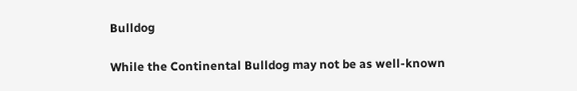Bulldog

While the Continental Bulldog may not be as well-known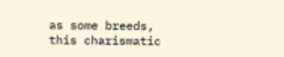as some breeds, this charismatic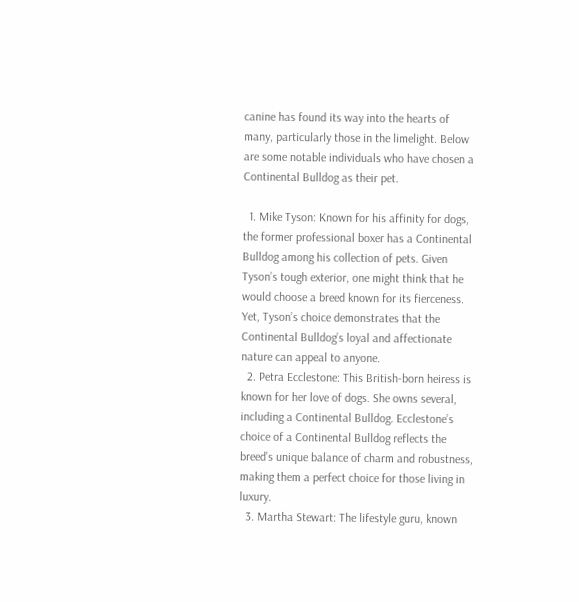canine has found its way into the hearts of many, particularly those in the limelight. Below are some notable individuals who have chosen a Continental Bulldog as their pet.

  1. Mike Tyson: Known for his affinity for dogs, the former professional boxer has a Continental Bulldog among his collection of pets. Given Tyson’s tough exterior, one might think that he would choose a breed known for its fierceness. Yet, Tyson’s choice demonstrates that the Continental Bulldog’s loyal and affectionate nature can appeal to anyone.
  2. Petra Ecclestone: This British-born heiress is known for her love of dogs. She owns several, including a Continental Bulldog. Ecclestone’s choice of a Continental Bulldog reflects the breed’s unique balance of charm and robustness, making them a perfect choice for those living in luxury.
  3. Martha Stewart: The lifestyle guru, known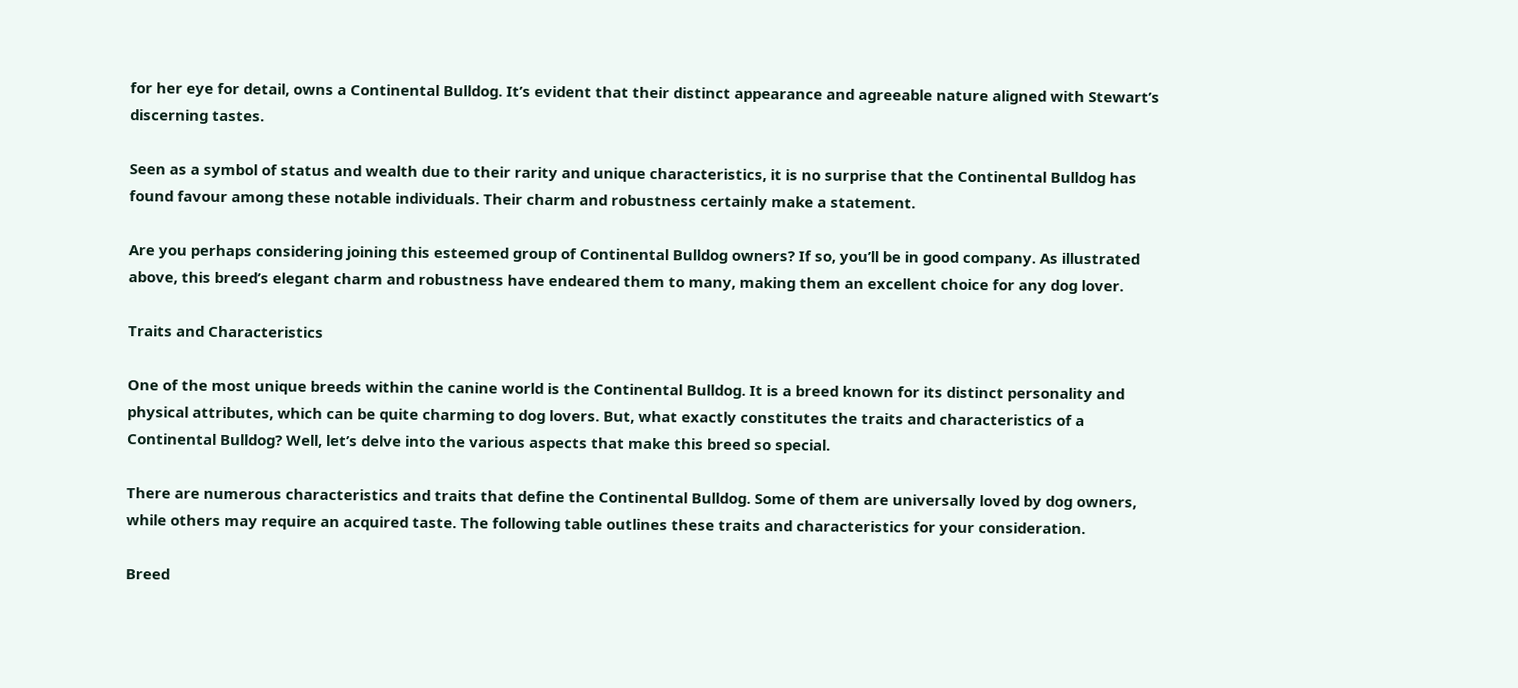for her eye for detail, owns a Continental Bulldog. It’s evident that their distinct appearance and agreeable nature aligned with Stewart’s discerning tastes.

Seen as a symbol of status and wealth due to their rarity and unique characteristics, it is no surprise that the Continental Bulldog has found favour among these notable individuals. Their charm and robustness certainly make a statement.

Are you perhaps considering joining this esteemed group of Continental Bulldog owners? If so, you’ll be in good company. As illustrated above, this breed’s elegant charm and robustness have endeared them to many, making them an excellent choice for any dog lover.

Traits and Characteristics

One of the most unique breeds within the canine world is the Continental Bulldog. It is a breed known for its distinct personality and physical attributes, which can be quite charming to dog lovers. But, what exactly constitutes the traits and characteristics of a Continental Bulldog? Well, let’s delve into the various aspects that make this breed so special.

There are numerous characteristics and traits that define the Continental Bulldog. Some of them are universally loved by dog owners, while others may require an acquired taste. The following table outlines these traits and characteristics for your consideration.

Breed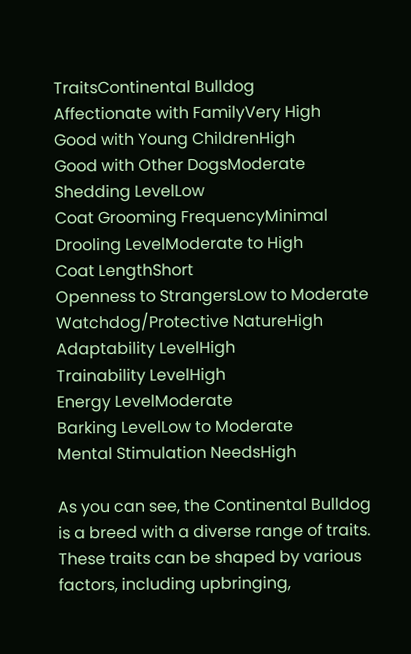TraitsContinental Bulldog
Affectionate with FamilyVery High
Good with Young ChildrenHigh
Good with Other DogsModerate
Shedding LevelLow
Coat Grooming FrequencyMinimal
Drooling LevelModerate to High
Coat LengthShort
Openness to StrangersLow to Moderate
Watchdog/Protective NatureHigh
Adaptability LevelHigh
Trainability LevelHigh
Energy LevelModerate
Barking LevelLow to Moderate
Mental Stimulation NeedsHigh

As you can see, the Continental Bulldog is a breed with a diverse range of traits. These traits can be shaped by various factors, including upbringing,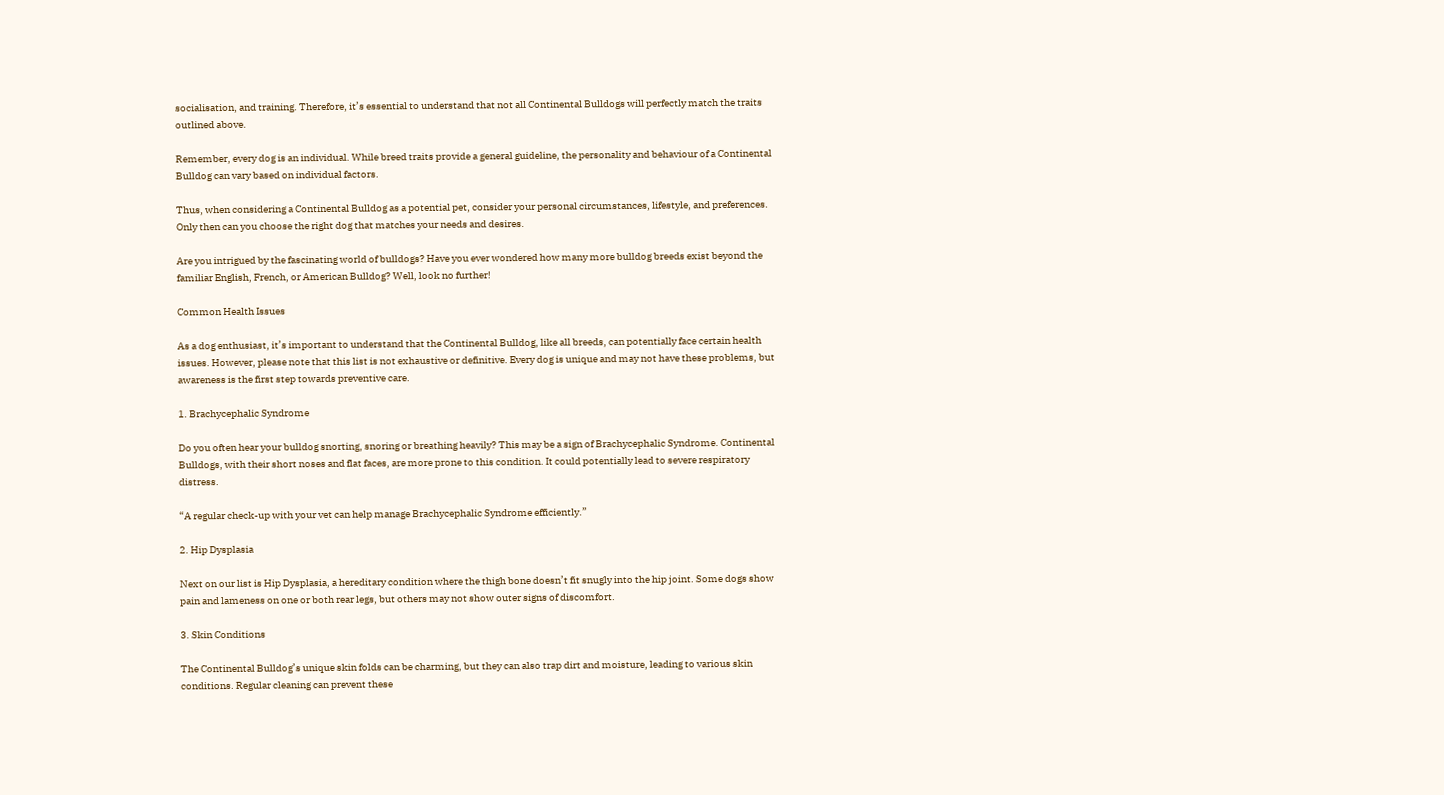socialisation, and training. Therefore, it’s essential to understand that not all Continental Bulldogs will perfectly match the traits outlined above.

Remember, every dog is an individual. While breed traits provide a general guideline, the personality and behaviour of a Continental Bulldog can vary based on individual factors.

Thus, when considering a Continental Bulldog as a potential pet, consider your personal circumstances, lifestyle, and preferences. Only then can you choose the right dog that matches your needs and desires.

Are you intrigued by the fascinating world of bulldogs? Have you ever wondered how many more bulldog breeds exist beyond the familiar English, French, or American Bulldog? Well, look no further!

Common Health Issues

As a dog enthusiast, it’s important to understand that the Continental Bulldog, like all breeds, can potentially face certain health issues. However, please note that this list is not exhaustive or definitive. Every dog is unique and may not have these problems, but awareness is the first step towards preventive care.

1. Brachycephalic Syndrome

Do you often hear your bulldog snorting, snoring or breathing heavily? This may be a sign of Brachycephalic Syndrome. Continental Bulldogs, with their short noses and flat faces, are more prone to this condition. It could potentially lead to severe respiratory distress.

“A regular check-up with your vet can help manage Brachycephalic Syndrome efficiently.”

2. Hip Dysplasia

Next on our list is Hip Dysplasia, a hereditary condition where the thigh bone doesn’t fit snugly into the hip joint. Some dogs show pain and lameness on one or both rear legs, but others may not show outer signs of discomfort.

3. Skin Conditions

The Continental Bulldog’s unique skin folds can be charming, but they can also trap dirt and moisture, leading to various skin conditions. Regular cleaning can prevent these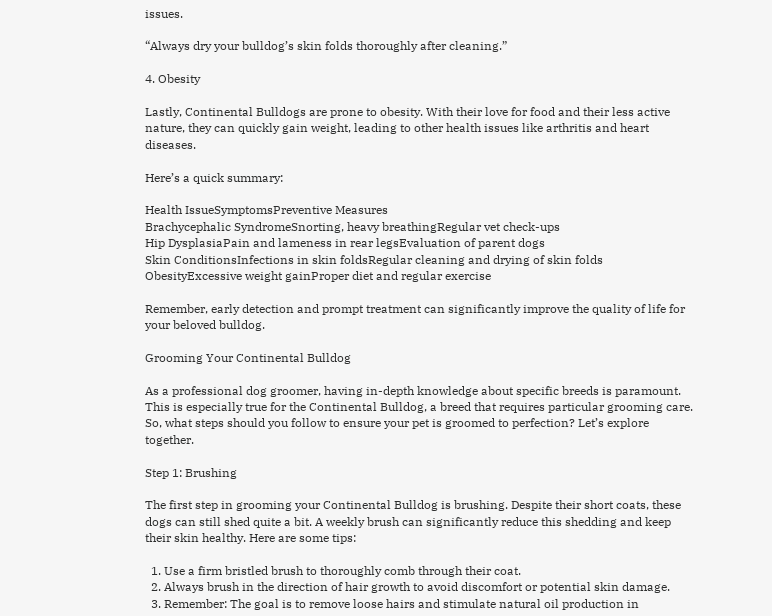issues.

“Always dry your bulldog’s skin folds thoroughly after cleaning.”

4. Obesity

Lastly, Continental Bulldogs are prone to obesity. With their love for food and their less active nature, they can quickly gain weight, leading to other health issues like arthritis and heart diseases.

Here’s a quick summary:

Health IssueSymptomsPreventive Measures
Brachycephalic SyndromeSnorting, heavy breathingRegular vet check-ups
Hip DysplasiaPain and lameness in rear legsEvaluation of parent dogs
Skin ConditionsInfections in skin foldsRegular cleaning and drying of skin folds
ObesityExcessive weight gainProper diet and regular exercise

Remember, early detection and prompt treatment can significantly improve the quality of life for your beloved bulldog.

Grooming Your Continental Bulldog

As a professional dog groomer, having in-depth knowledge about specific breeds is paramount. This is especially true for the Continental Bulldog, a breed that requires particular grooming care. So, what steps should you follow to ensure your pet is groomed to perfection? Let’s explore together.

Step 1: Brushing

The first step in grooming your Continental Bulldog is brushing. Despite their short coats, these dogs can still shed quite a bit. A weekly brush can significantly reduce this shedding and keep their skin healthy. Here are some tips:

  1. Use a firm bristled brush to thoroughly comb through their coat.
  2. Always brush in the direction of hair growth to avoid discomfort or potential skin damage.
  3. Remember: The goal is to remove loose hairs and stimulate natural oil production in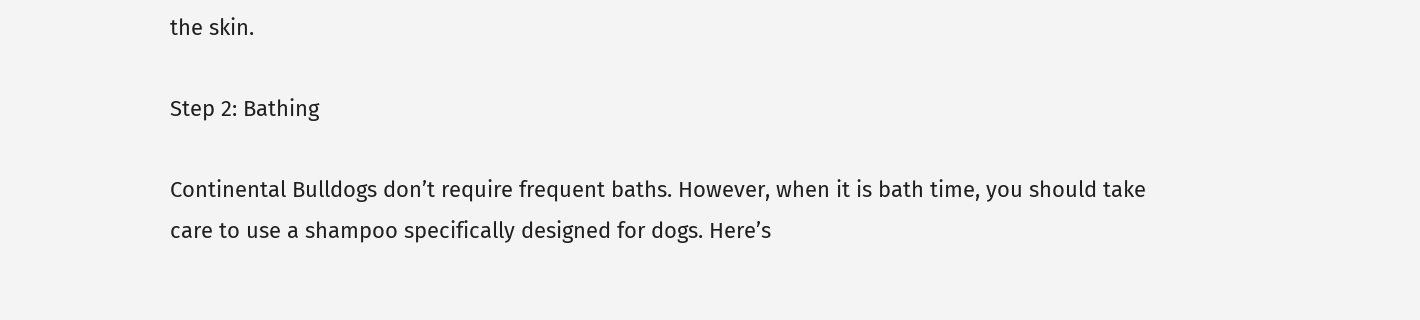the skin.

Step 2: Bathing

Continental Bulldogs don’t require frequent baths. However, when it is bath time, you should take care to use a shampoo specifically designed for dogs. Here’s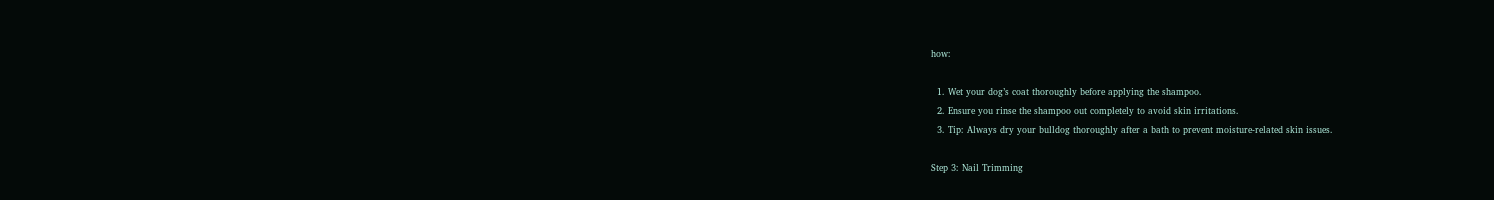how:

  1. Wet your dog’s coat thoroughly before applying the shampoo.
  2. Ensure you rinse the shampoo out completely to avoid skin irritations.
  3. Tip: Always dry your bulldog thoroughly after a bath to prevent moisture-related skin issues.

Step 3: Nail Trimming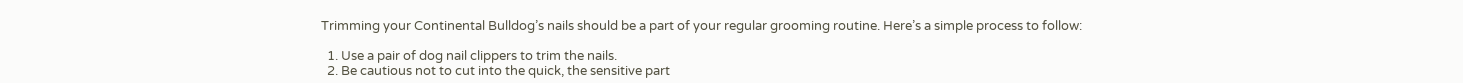Trimming your Continental Bulldog’s nails should be a part of your regular grooming routine. Here’s a simple process to follow:

  1. Use a pair of dog nail clippers to trim the nails.
  2. Be cautious not to cut into the quick, the sensitive part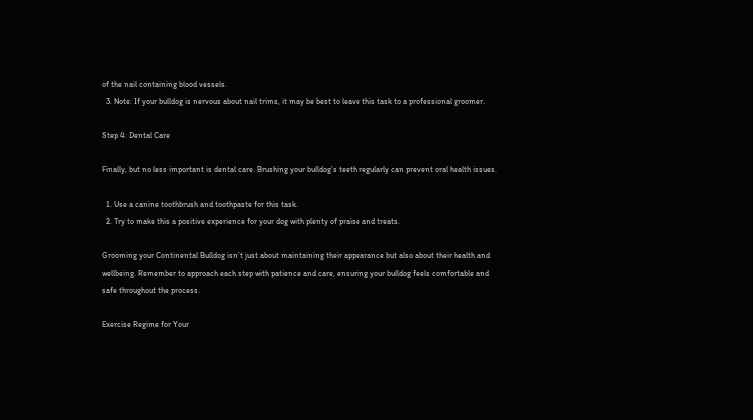of the nail containing blood vessels.
  3. Note: If your bulldog is nervous about nail trims, it may be best to leave this task to a professional groomer.

Step 4: Dental Care

Finally, but no less important is dental care. Brushing your bulldog’s teeth regularly can prevent oral health issues.

  1. Use a canine toothbrush and toothpaste for this task.
  2. Try to make this a positive experience for your dog with plenty of praise and treats.

Grooming your Continental Bulldog isn’t just about maintaining their appearance but also about their health and wellbeing. Remember to approach each step with patience and care, ensuring your bulldog feels comfortable and safe throughout the process.

Exercise Regime for Your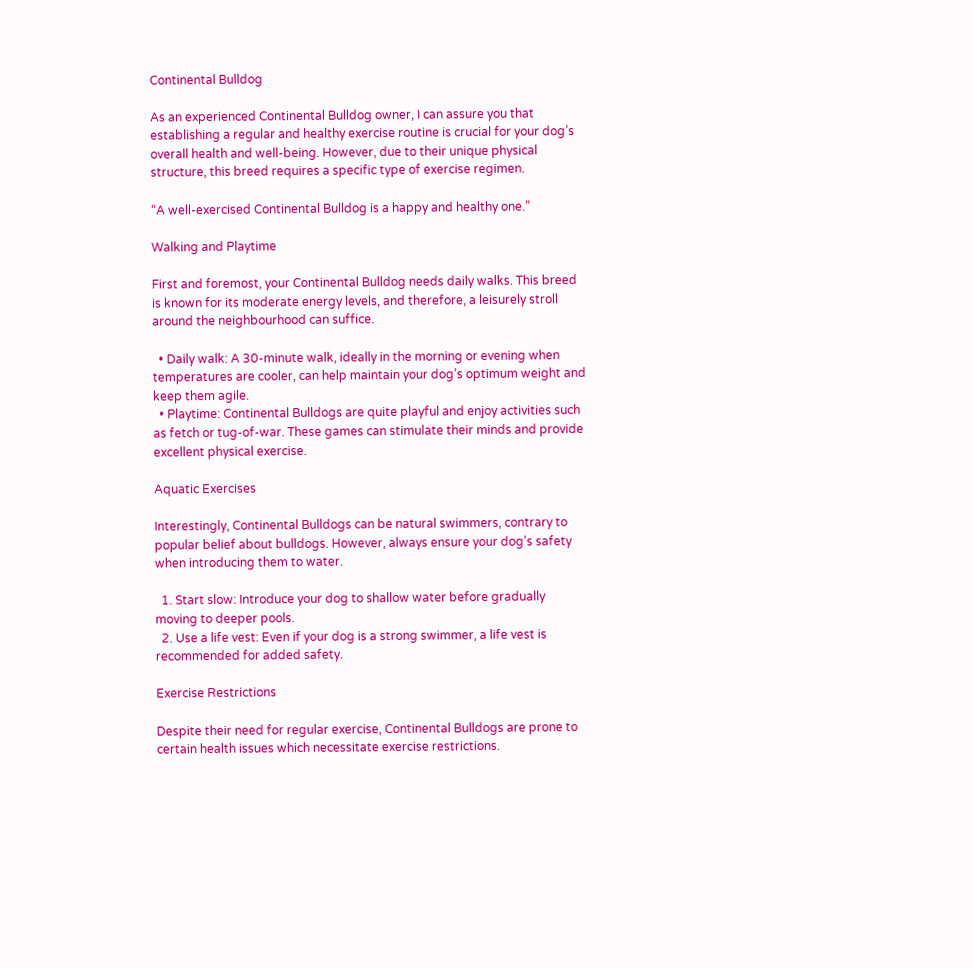Continental Bulldog

As an experienced Continental Bulldog owner, I can assure you that establishing a regular and healthy exercise routine is crucial for your dog’s overall health and well-being. However, due to their unique physical structure, this breed requires a specific type of exercise regimen.

“A well-exercised Continental Bulldog is a happy and healthy one.”

Walking and Playtime

First and foremost, your Continental Bulldog needs daily walks. This breed is known for its moderate energy levels, and therefore, a leisurely stroll around the neighbourhood can suffice.

  • Daily walk: A 30-minute walk, ideally in the morning or evening when temperatures are cooler, can help maintain your dog’s optimum weight and keep them agile.
  • Playtime: Continental Bulldogs are quite playful and enjoy activities such as fetch or tug-of-war. These games can stimulate their minds and provide excellent physical exercise.

Aquatic Exercises

Interestingly, Continental Bulldogs can be natural swimmers, contrary to popular belief about bulldogs. However, always ensure your dog’s safety when introducing them to water.

  1. Start slow: Introduce your dog to shallow water before gradually moving to deeper pools.
  2. Use a life vest: Even if your dog is a strong swimmer, a life vest is recommended for added safety.

Exercise Restrictions

Despite their need for regular exercise, Continental Bulldogs are prone to certain health issues which necessitate exercise restrictions.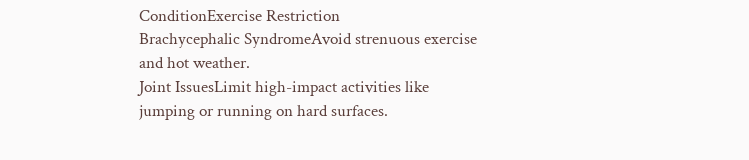ConditionExercise Restriction
Brachycephalic SyndromeAvoid strenuous exercise and hot weather.
Joint IssuesLimit high-impact activities like jumping or running on hard surfaces.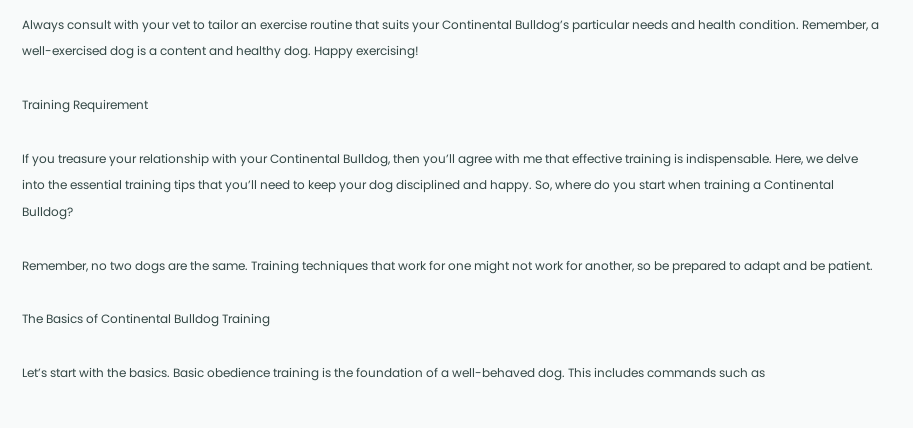Always consult with your vet to tailor an exercise routine that suits your Continental Bulldog’s particular needs and health condition. Remember, a well-exercised dog is a content and healthy dog. Happy exercising!

Training Requirement

If you treasure your relationship with your Continental Bulldog, then you’ll agree with me that effective training is indispensable. Here, we delve into the essential training tips that you’ll need to keep your dog disciplined and happy. So, where do you start when training a Continental Bulldog?

Remember, no two dogs are the same. Training techniques that work for one might not work for another, so be prepared to adapt and be patient.

The Basics of Continental Bulldog Training

Let’s start with the basics. Basic obedience training is the foundation of a well-behaved dog. This includes commands such as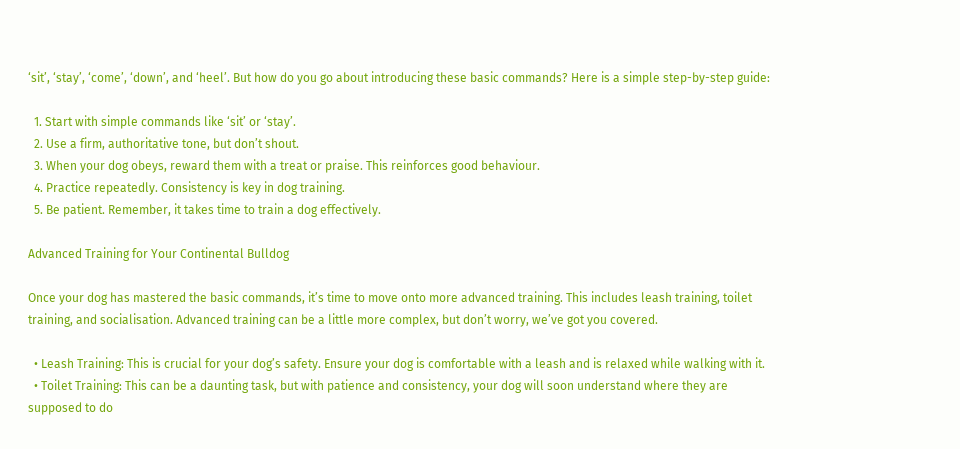‘sit’, ‘stay’, ‘come’, ‘down’, and ‘heel’. But how do you go about introducing these basic commands? Here is a simple step-by-step guide:

  1. Start with simple commands like ‘sit’ or ‘stay’.
  2. Use a firm, authoritative tone, but don’t shout.
  3. When your dog obeys, reward them with a treat or praise. This reinforces good behaviour.
  4. Practice repeatedly. Consistency is key in dog training.
  5. Be patient. Remember, it takes time to train a dog effectively.

Advanced Training for Your Continental Bulldog

Once your dog has mastered the basic commands, it’s time to move onto more advanced training. This includes leash training, toilet training, and socialisation. Advanced training can be a little more complex, but don’t worry, we’ve got you covered.

  • Leash Training: This is crucial for your dog’s safety. Ensure your dog is comfortable with a leash and is relaxed while walking with it.
  • Toilet Training: This can be a daunting task, but with patience and consistency, your dog will soon understand where they are supposed to do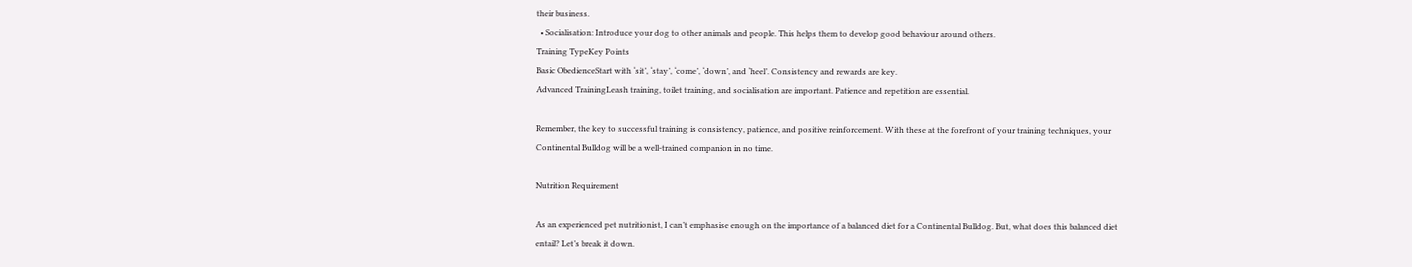their business.
  • Socialisation: Introduce your dog to other animals and people. This helps them to develop good behaviour around others.
Training TypeKey Points
Basic ObedienceStart with ‘sit’, ‘stay’, ‘come’, ‘down’, and ‘heel’. Consistency and rewards are key.
Advanced TrainingLeash training, toilet training, and socialisation are important. Patience and repetition are essential.

Remember, the key to successful training is consistency, patience, and positive reinforcement. With these at the forefront of your training techniques, your Continental Bulldog will be a well-trained companion in no time.

Nutrition Requirement

As an experienced pet nutritionist, I can’t emphasise enough on the importance of a balanced diet for a Continental Bulldog. But, what does this balanced diet entail? Let’s break it down.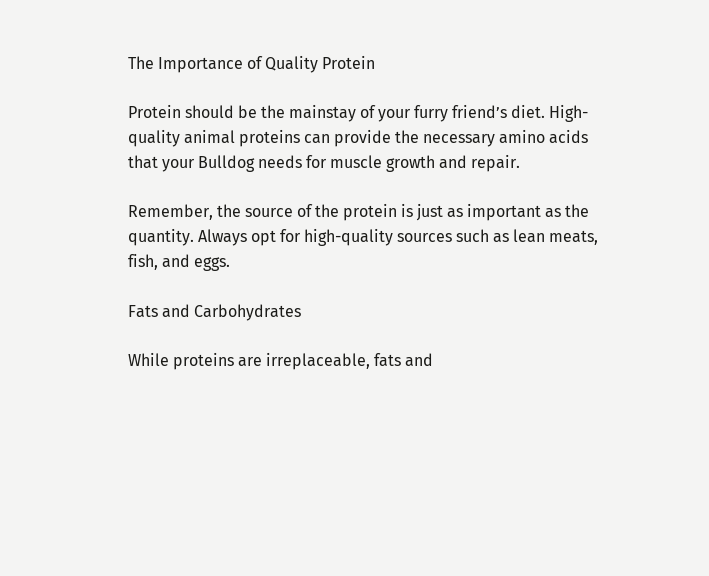The Importance of Quality Protein

Protein should be the mainstay of your furry friend’s diet. High-quality animal proteins can provide the necessary amino acids that your Bulldog needs for muscle growth and repair.

Remember, the source of the protein is just as important as the quantity. Always opt for high-quality sources such as lean meats, fish, and eggs.

Fats and Carbohydrates

While proteins are irreplaceable, fats and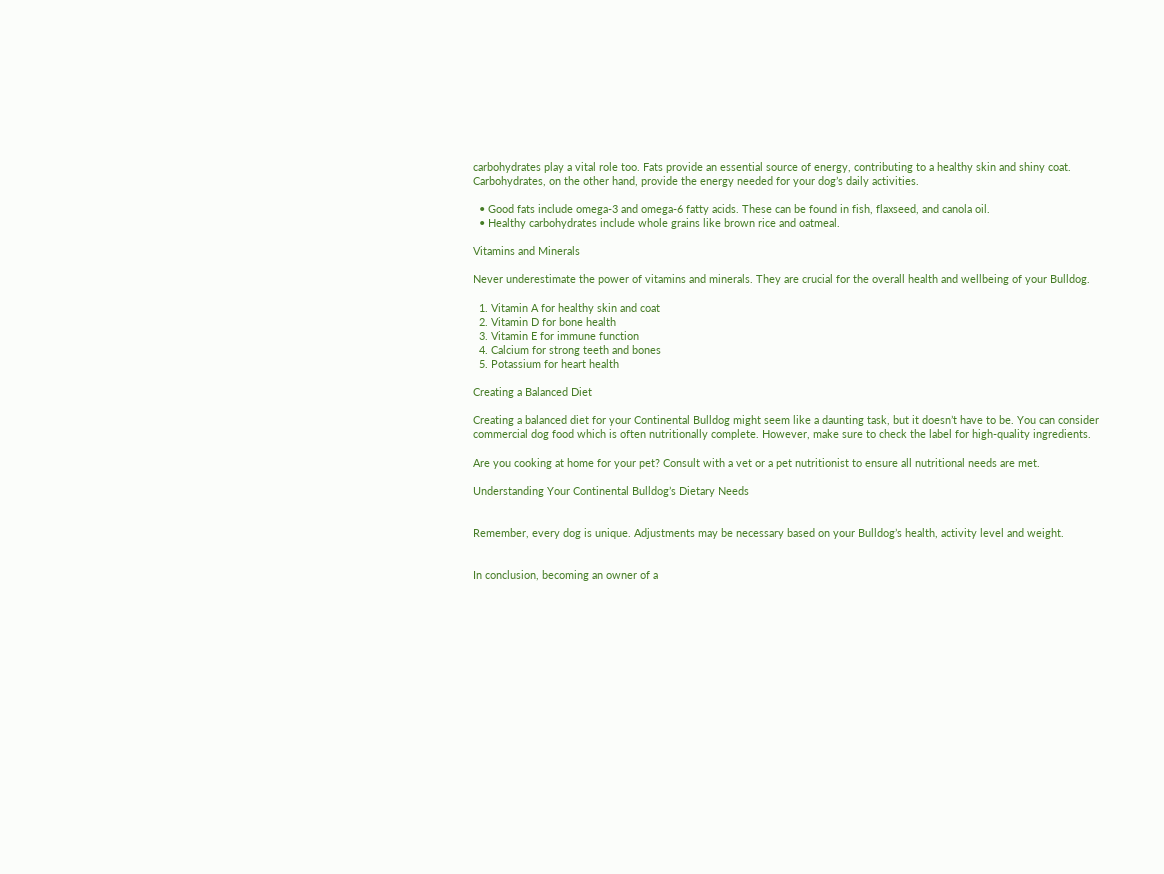carbohydrates play a vital role too. Fats provide an essential source of energy, contributing to a healthy skin and shiny coat. Carbohydrates, on the other hand, provide the energy needed for your dog’s daily activities.

  • Good fats include omega-3 and omega-6 fatty acids. These can be found in fish, flaxseed, and canola oil.
  • Healthy carbohydrates include whole grains like brown rice and oatmeal.

Vitamins and Minerals

Never underestimate the power of vitamins and minerals. They are crucial for the overall health and wellbeing of your Bulldog.

  1. Vitamin A for healthy skin and coat
  2. Vitamin D for bone health
  3. Vitamin E for immune function
  4. Calcium for strong teeth and bones
  5. Potassium for heart health

Creating a Balanced Diet

Creating a balanced diet for your Continental Bulldog might seem like a daunting task, but it doesn’t have to be. You can consider commercial dog food which is often nutritionally complete. However, make sure to check the label for high-quality ingredients.

Are you cooking at home for your pet? Consult with a vet or a pet nutritionist to ensure all nutritional needs are met.

Understanding Your Continental Bulldog’s Dietary Needs


Remember, every dog is unique. Adjustments may be necessary based on your Bulldog’s health, activity level and weight.


In conclusion, becoming an owner of a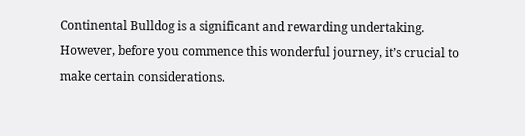Continental Bulldog is a significant and rewarding undertaking. However, before you commence this wonderful journey, it’s crucial to make certain considerations.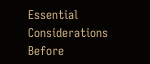Essential Considerations Before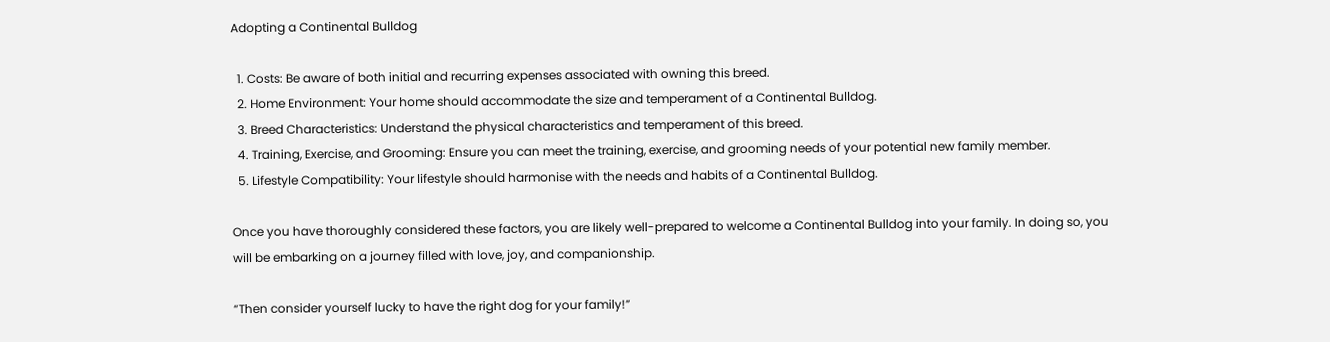Adopting a Continental Bulldog

  1. Costs: Be aware of both initial and recurring expenses associated with owning this breed.
  2. Home Environment: Your home should accommodate the size and temperament of a Continental Bulldog.
  3. Breed Characteristics: Understand the physical characteristics and temperament of this breed.
  4. Training, Exercise, and Grooming: Ensure you can meet the training, exercise, and grooming needs of your potential new family member.
  5. Lifestyle Compatibility: Your lifestyle should harmonise with the needs and habits of a Continental Bulldog.

Once you have thoroughly considered these factors, you are likely well-prepared to welcome a Continental Bulldog into your family. In doing so, you will be embarking on a journey filled with love, joy, and companionship.

“Then consider yourself lucky to have the right dog for your family!”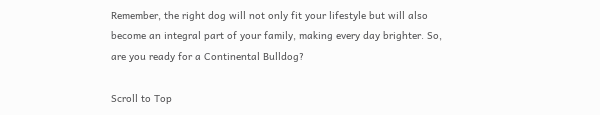Remember, the right dog will not only fit your lifestyle but will also become an integral part of your family, making every day brighter. So, are you ready for a Continental Bulldog?

Scroll to Top